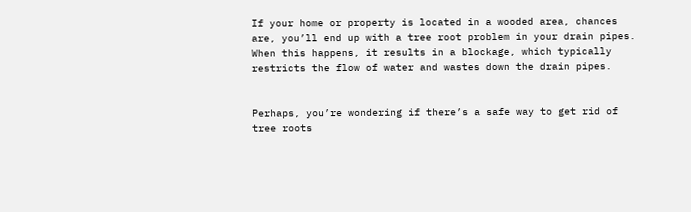If your home or property is located in a wooded area, chances are, you’ll end up with a tree root problem in your drain pipes. When this happens, it results in a blockage, which typically restricts the flow of water and wastes down the drain pipes.


Perhaps, you’re wondering if there’s a safe way to get rid of tree roots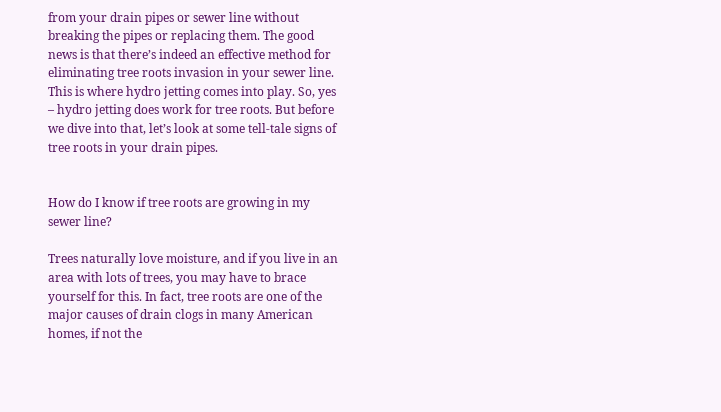from your drain pipes or sewer line without breaking the pipes or replacing them. The good news is that there’s indeed an effective method for eliminating tree roots invasion in your sewer line. This is where hydro jetting comes into play. So, yes – hydro jetting does work for tree roots. But before we dive into that, let’s look at some tell-tale signs of tree roots in your drain pipes.


How do I know if tree roots are growing in my sewer line?

Trees naturally love moisture, and if you live in an area with lots of trees, you may have to brace yourself for this. In fact, tree roots are one of the major causes of drain clogs in many American homes, if not the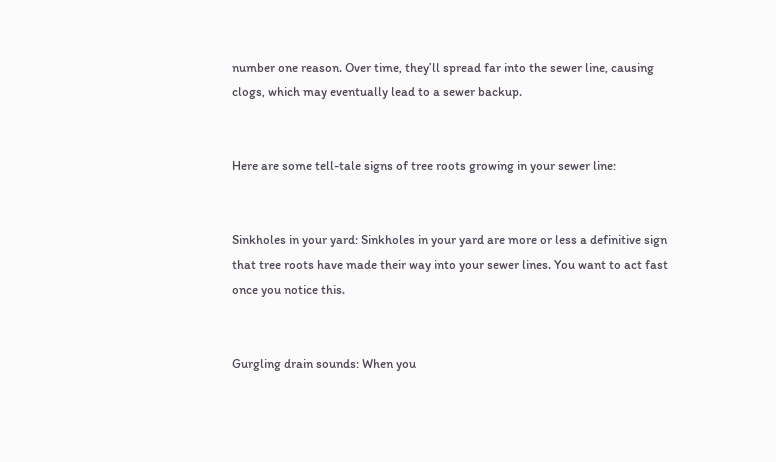number one reason. Over time, they’ll spread far into the sewer line, causing clogs, which may eventually lead to a sewer backup.


Here are some tell-tale signs of tree roots growing in your sewer line:


Sinkholes in your yard: Sinkholes in your yard are more or less a definitive sign that tree roots have made their way into your sewer lines. You want to act fast once you notice this.


Gurgling drain sounds: When you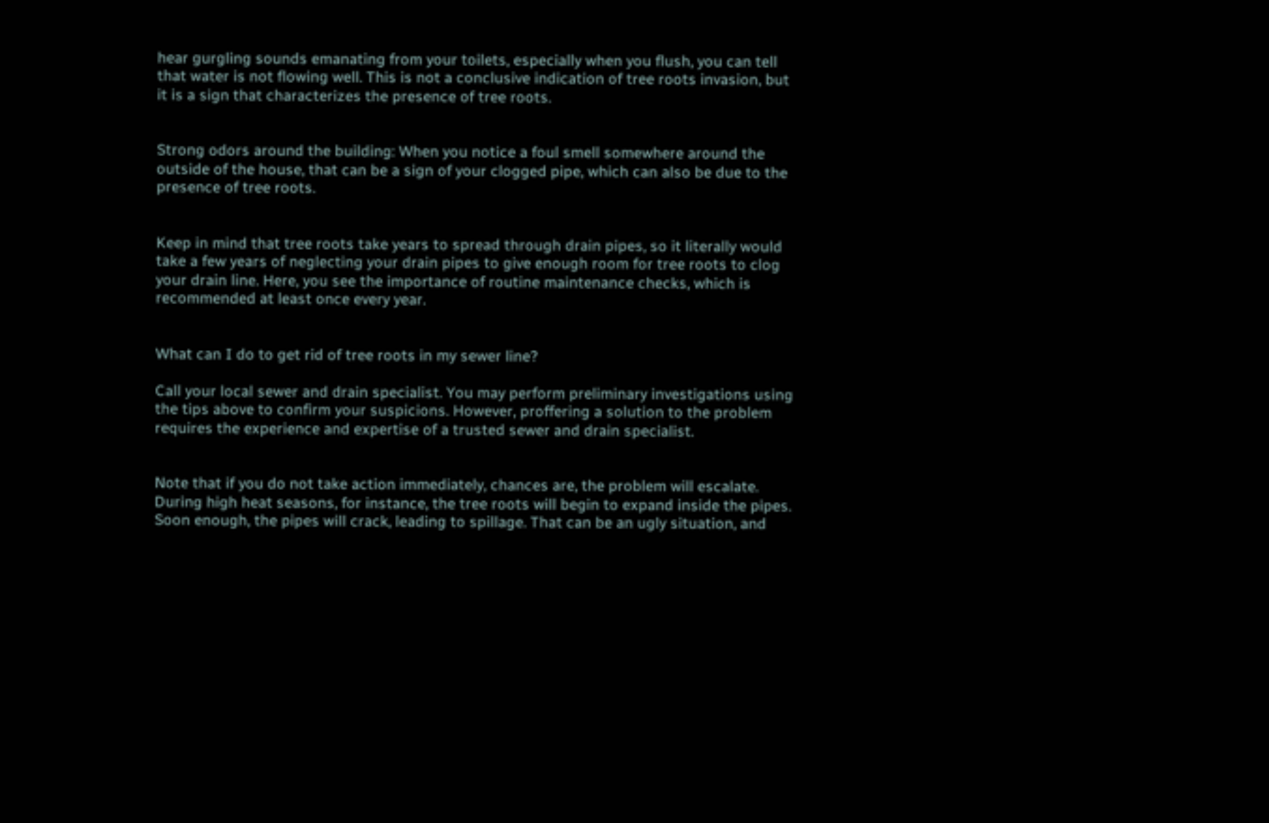hear gurgling sounds emanating from your toilets, especially when you flush, you can tell that water is not flowing well. This is not a conclusive indication of tree roots invasion, but it is a sign that characterizes the presence of tree roots.


Strong odors around the building: When you notice a foul smell somewhere around the outside of the house, that can be a sign of your clogged pipe, which can also be due to the presence of tree roots.


Keep in mind that tree roots take years to spread through drain pipes, so it literally would take a few years of neglecting your drain pipes to give enough room for tree roots to clog your drain line. Here, you see the importance of routine maintenance checks, which is recommended at least once every year.


What can I do to get rid of tree roots in my sewer line?

Call your local sewer and drain specialist. You may perform preliminary investigations using the tips above to confirm your suspicions. However, proffering a solution to the problem requires the experience and expertise of a trusted sewer and drain specialist.


Note that if you do not take action immediately, chances are, the problem will escalate. During high heat seasons, for instance, the tree roots will begin to expand inside the pipes. Soon enough, the pipes will crack, leading to spillage. That can be an ugly situation, and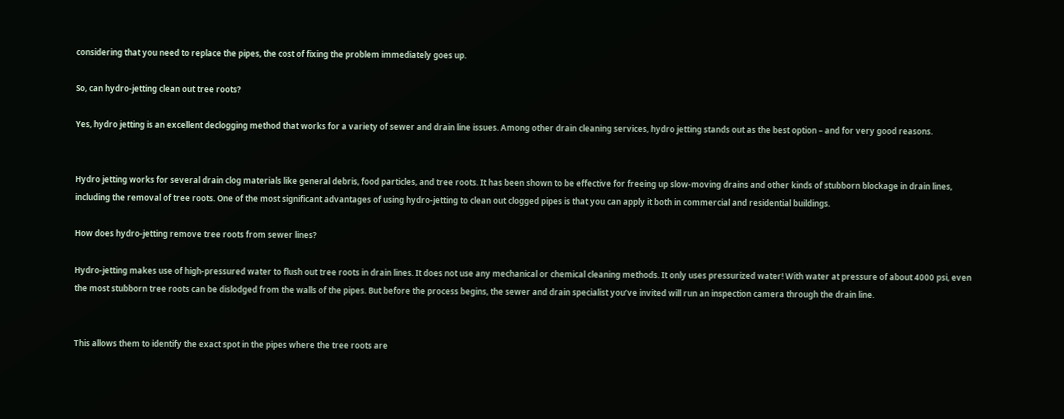considering that you need to replace the pipes, the cost of fixing the problem immediately goes up.

So, can hydro-jetting clean out tree roots?

Yes, hydro jetting is an excellent declogging method that works for a variety of sewer and drain line issues. Among other drain cleaning services, hydro jetting stands out as the best option – and for very good reasons.


Hydro jetting works for several drain clog materials like general debris, food particles, and tree roots. It has been shown to be effective for freeing up slow-moving drains and other kinds of stubborn blockage in drain lines, including the removal of tree roots. One of the most significant advantages of using hydro-jetting to clean out clogged pipes is that you can apply it both in commercial and residential buildings.

How does hydro-jetting remove tree roots from sewer lines?

Hydro-jetting makes use of high-pressured water to flush out tree roots in drain lines. It does not use any mechanical or chemical cleaning methods. It only uses pressurized water! With water at pressure of about 4000 psi, even the most stubborn tree roots can be dislodged from the walls of the pipes. But before the process begins, the sewer and drain specialist you’ve invited will run an inspection camera through the drain line.


This allows them to identify the exact spot in the pipes where the tree roots are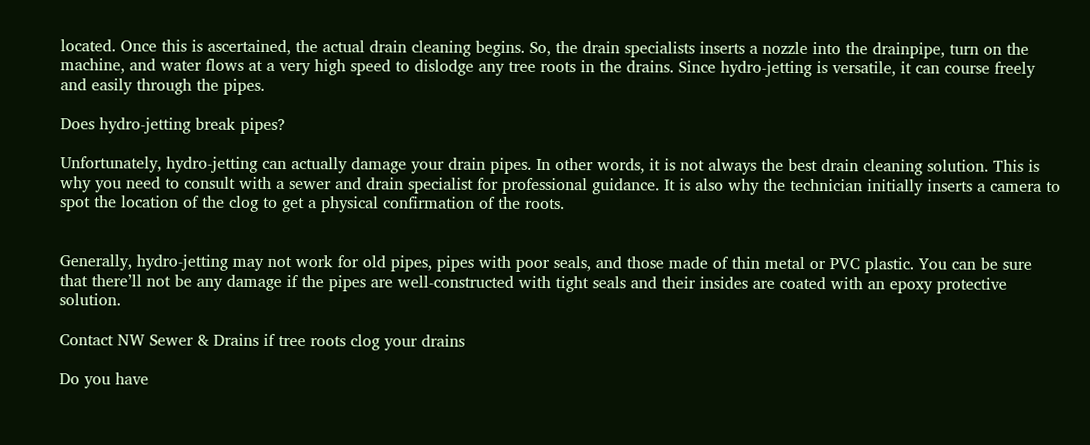located. Once this is ascertained, the actual drain cleaning begins. So, the drain specialists inserts a nozzle into the drainpipe, turn on the machine, and water flows at a very high speed to dislodge any tree roots in the drains. Since hydro-jetting is versatile, it can course freely and easily through the pipes.

Does hydro-jetting break pipes?

Unfortunately, hydro-jetting can actually damage your drain pipes. In other words, it is not always the best drain cleaning solution. This is why you need to consult with a sewer and drain specialist for professional guidance. It is also why the technician initially inserts a camera to spot the location of the clog to get a physical confirmation of the roots.


Generally, hydro-jetting may not work for old pipes, pipes with poor seals, and those made of thin metal or PVC plastic. You can be sure that there’ll not be any damage if the pipes are well-constructed with tight seals and their insides are coated with an epoxy protective solution.

Contact NW Sewer & Drains if tree roots clog your drains

Do you have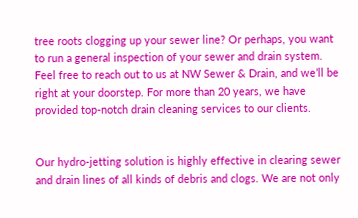tree roots clogging up your sewer line? Or perhaps, you want to run a general inspection of your sewer and drain system. Feel free to reach out to us at NW Sewer & Drain, and we’ll be right at your doorstep. For more than 20 years, we have provided top-notch drain cleaning services to our clients.


Our hydro-jetting solution is highly effective in clearing sewer and drain lines of all kinds of debris and clogs. We are not only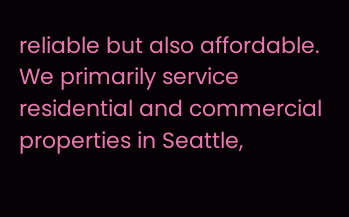reliable but also affordable. We primarily service residential and commercial properties in Seattle,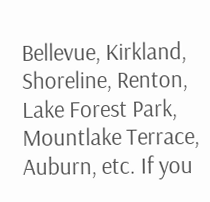Bellevue, Kirkland, Shoreline, Renton,  Lake Forest Park, Mountlake Terrace, Auburn, etc. If you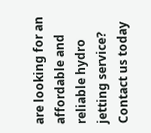are looking for an affordable and reliable hydro jetting service? Contact us today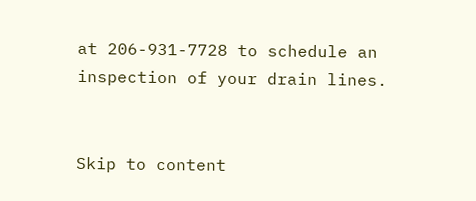at 206-931-7728 to schedule an inspection of your drain lines.


Skip to content